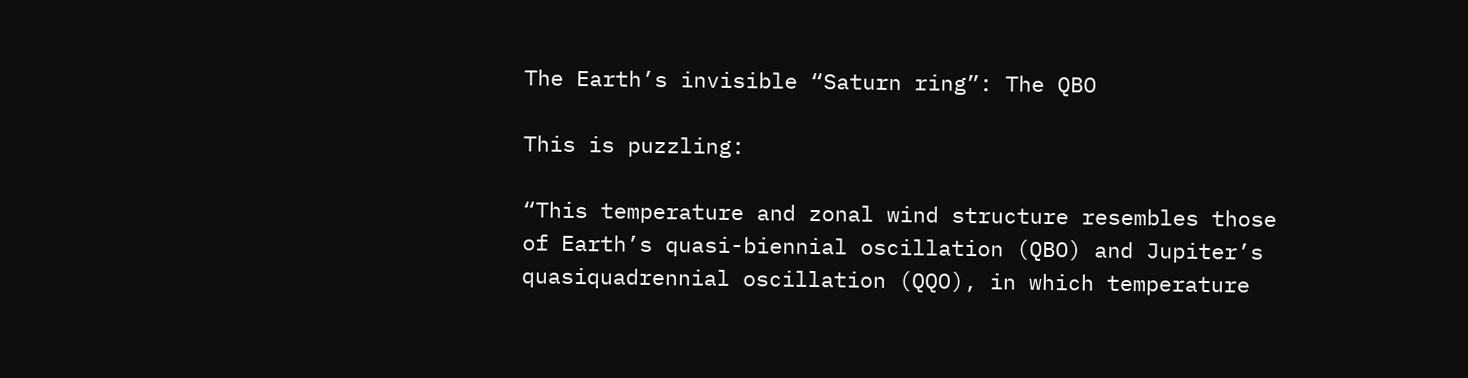The Earth’s invisible “Saturn ring”: The QBO

This is puzzling:

“This temperature and zonal wind structure resembles those of Earth’s quasi-biennial oscillation (QBO) and Jupiter’s quasiquadrennial oscillation (QQO), in which temperature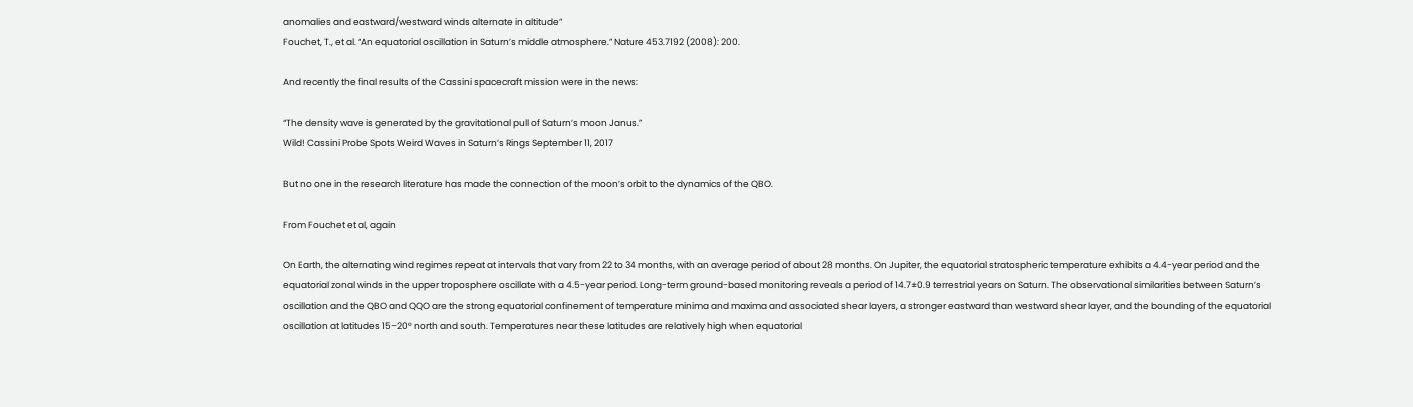anomalies and eastward/westward winds alternate in altitude”
Fouchet, T., et al. “An equatorial oscillation in Saturn’s middle atmosphere.” Nature 453.7192 (2008): 200.

And recently the final results of the Cassini spacecraft mission were in the news:

“The density wave is generated by the gravitational pull of Saturn’s moon Janus.”
Wild! Cassini Probe Spots Weird Waves in Saturn’s Rings September 11, 2017

But no one in the research literature has made the connection of the moon’s orbit to the dynamics of the QBO.

From Fouchet et al, again

On Earth, the alternating wind regimes repeat at intervals that vary from 22 to 34 months, with an average period of about 28 months. On Jupiter, the equatorial stratospheric temperature exhibits a 4.4-year period and the equatorial zonal winds in the upper troposphere oscillate with a 4.5-year period. Long-term ground-based monitoring reveals a period of 14.7±0.9 terrestrial years on Saturn. The observational similarities between Saturn’s oscillation and the QBO and QQO are the strong equatorial confinement of temperature minima and maxima and associated shear layers, a stronger eastward than westward shear layer, and the bounding of the equatorial oscillation at latitudes 15–20° north and south. Temperatures near these latitudes are relatively high when equatorial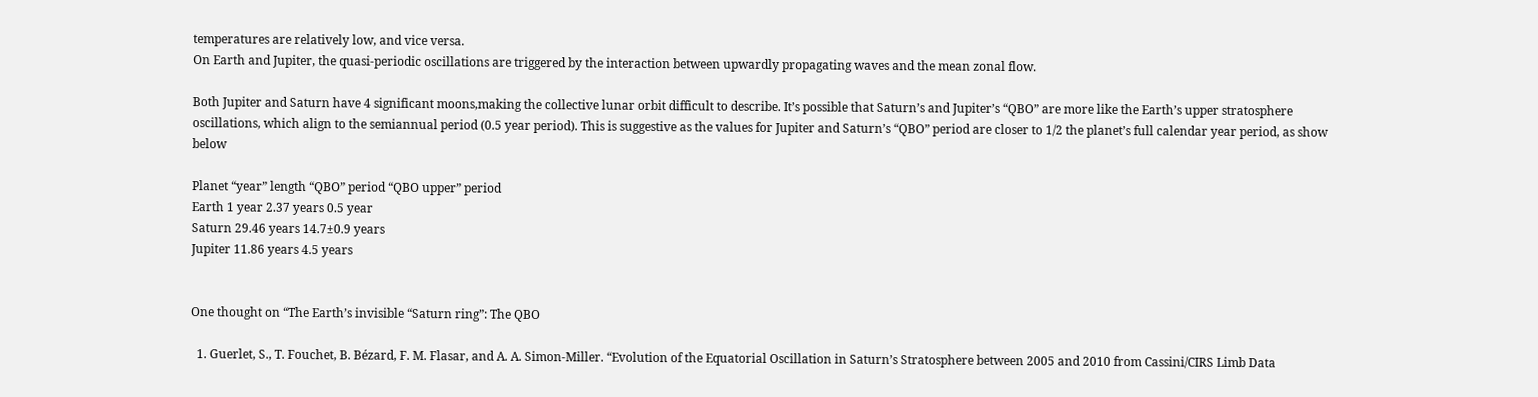temperatures are relatively low, and vice versa.
On Earth and Jupiter, the quasi-periodic oscillations are triggered by the interaction between upwardly propagating waves and the mean zonal flow.

Both Jupiter and Saturn have 4 significant moons,making the collective lunar orbit difficult to describe. It’s possible that Saturn’s and Jupiter’s “QBO” are more like the Earth’s upper stratosphere oscillations, which align to the semiannual period (0.5 year period). This is suggestive as the values for Jupiter and Saturn’s “QBO” period are closer to 1/2 the planet’s full calendar year period, as show below

Planet “year” length “QBO” period “QBO upper” period
Earth 1 year 2.37 years 0.5 year
Saturn 29.46 years 14.7±0.9 years
Jupiter 11.86 years 4.5 years


One thought on “The Earth’s invisible “Saturn ring”: The QBO

  1. Guerlet, S., T. Fouchet, B. Bézard, F. M. Flasar, and A. A. Simon‐Miller. “Evolution of the Equatorial Oscillation in Saturn’s Stratosphere between 2005 and 2010 from Cassini/CIRS Limb Data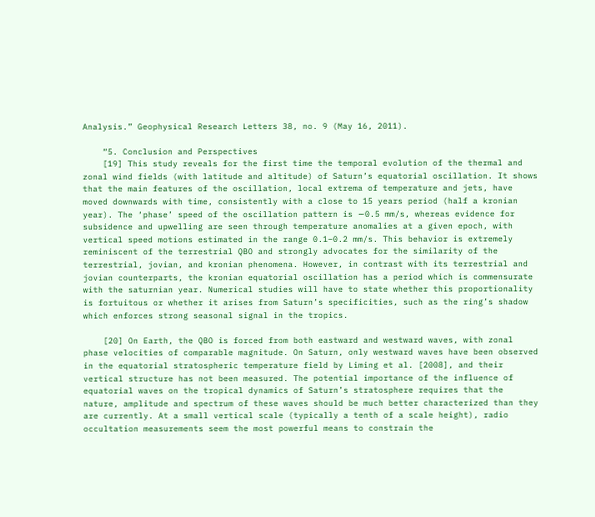Analysis.” Geophysical Research Letters 38, no. 9 (May 16, 2011).

    “5. Conclusion and Perspectives
    [19] This study reveals for the first time the temporal evolution of the thermal and zonal wind fields (with latitude and altitude) of Saturn’s equatorial oscillation. It shows that the main features of the oscillation, local extrema of temperature and jets, have moved downwards with time, consistently with a close to 15 years period (half a kronian year). The ‘phase’ speed of the oscillation pattern is ∼0.5 mm/s, whereas evidence for subsidence and upwelling are seen through temperature anomalies at a given epoch, with vertical speed motions estimated in the range 0.1–0.2 mm/s. This behavior is extremely reminiscent of the terrestrial QBO and strongly advocates for the similarity of the terrestrial, jovian, and kronian phenomena. However, in contrast with its terrestrial and jovian counterparts, the kronian equatorial oscillation has a period which is commensurate with the saturnian year. Numerical studies will have to state whether this proportionality is fortuitous or whether it arises from Saturn’s specificities, such as the ring’s shadow which enforces strong seasonal signal in the tropics.

    [20] On Earth, the QBO is forced from both eastward and westward waves, with zonal phase velocities of comparable magnitude. On Saturn, only westward waves have been observed in the equatorial stratospheric temperature field by Liming et al. [2008], and their vertical structure has not been measured. The potential importance of the influence of equatorial waves on the tropical dynamics of Saturn’s stratosphere requires that the nature, amplitude and spectrum of these waves should be much better characterized than they are currently. At a small vertical scale (typically a tenth of a scale height), radio occultation measurements seem the most powerful means to constrain the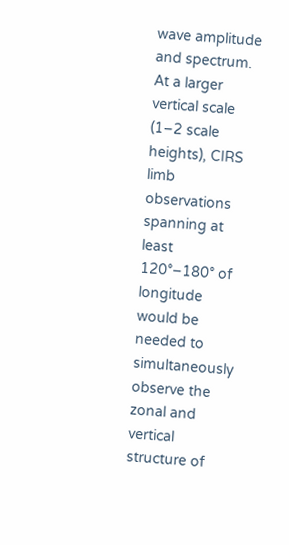wave amplitude and spectrum. At a larger vertical scale (1–2 scale heights), CIRS limb observations spanning at least 120°–180° of longitude would be needed to simultaneously observe the zonal and vertical structure of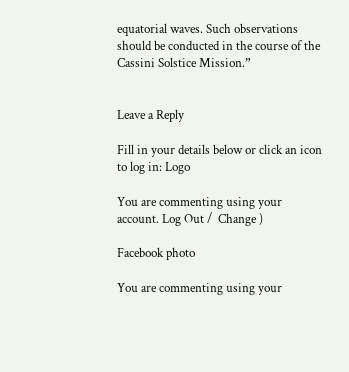equatorial waves. Such observations should be conducted in the course of the Cassini Solstice Mission.”


Leave a Reply

Fill in your details below or click an icon to log in: Logo

You are commenting using your account. Log Out /  Change )

Facebook photo

You are commenting using your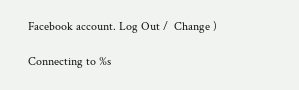Facebook account. Log Out /  Change )

Connecting to %s